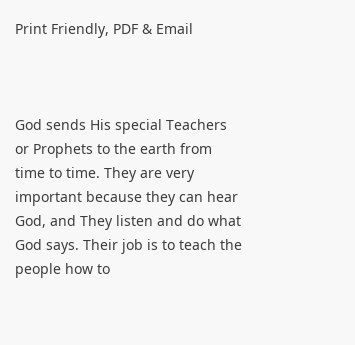Print Friendly, PDF & Email



God sends His special Teachers or Prophets to the earth from time to time. They are very important because they can hear God, and They listen and do what God says. Their job is to teach the people how to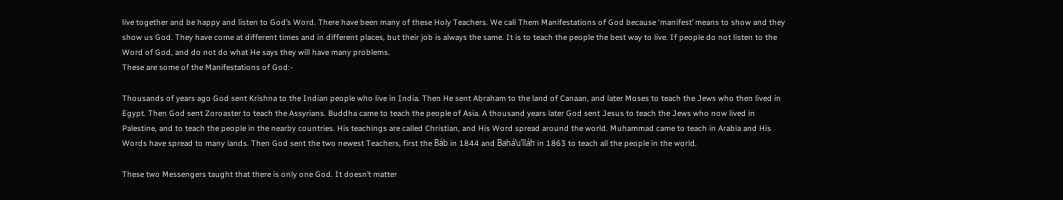live together and be happy and listen to God’s Word. There have been many of these Holy Teachers. We call Them Manifestations of God because ‘manifest’ means to show and they show us God. They have come at different times and in different places, but their job is always the same. It is to teach the people the best way to live. If people do not listen to the Word of God, and do not do what He says they will have many problems.
These are some of the Manifestations of God:-

Thousands of years ago God sent Krishna to the Indian people who live in India. Then He sent Abraham to the land of Canaan, and later Moses to teach the Jews who then lived in Egypt. Then God sent Zoroaster to teach the Assyrians. Buddha came to teach the people of Asia. A thousand years later God sent Jesus to teach the Jews who now lived in Palestine, and to teach the people in the nearby countries. His teachings are called Christian, and His Word spread around the world. Muhammad came to teach in Arabia and His Words have spread to many lands. Then God sent the two newest Teachers, first the Báb in 1844 and Bahá’u’lláh in 1863 to teach all the people in the world.

These two Messengers taught that there is only one God. It doesn’t matter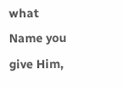what Name you give Him,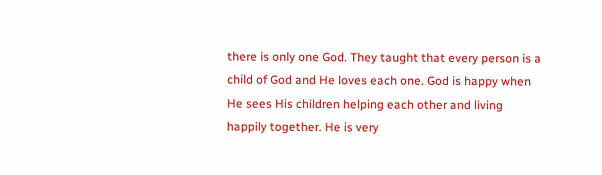there is only one God. They taught that every person is a child of God and He loves each one. God is happy when He sees His children helping each other and living happily together. He is very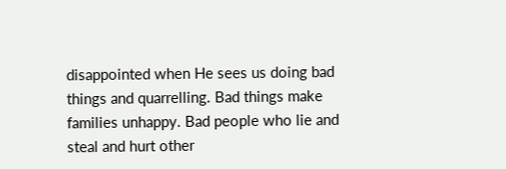disappointed when He sees us doing bad things and quarrelling. Bad things make families unhappy. Bad people who lie and steal and hurt other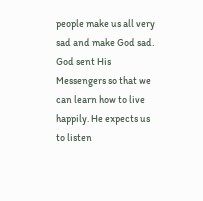people make us all very sad and make God sad. God sent His Messengers so that we can learn how to live happily. He expects us to listen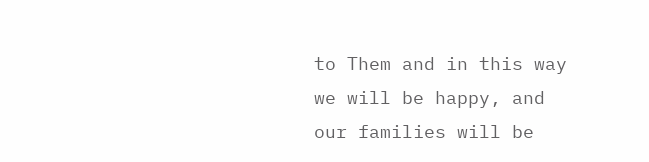to Them and in this way we will be happy, and our families will be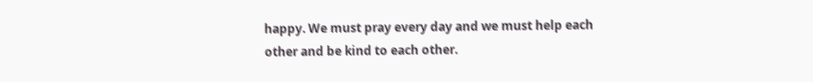happy. We must pray every day and we must help each other and be kind to each other.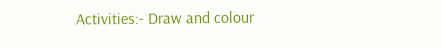Activities:- Draw and colour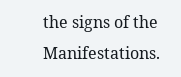the signs of the Manifestations.